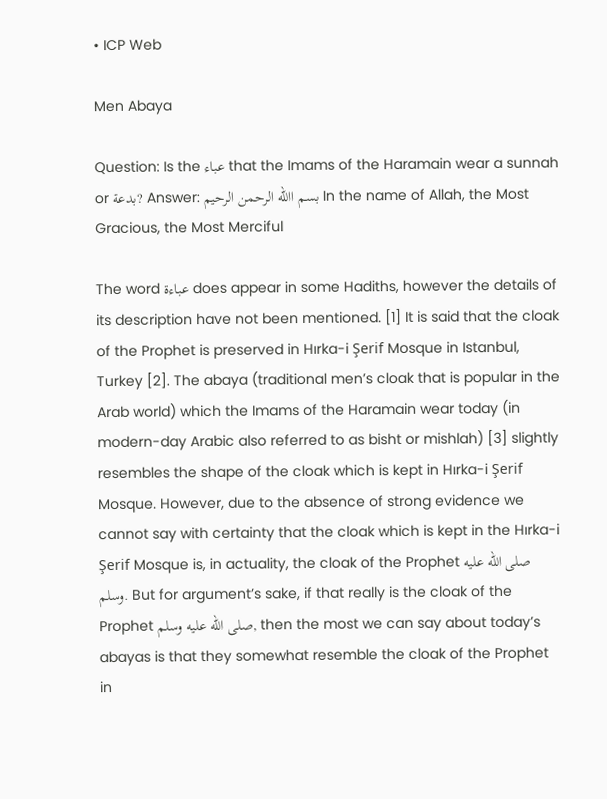• ICP Web

Men Abaya

Question: Is the عباء that the Imams of the Haramain wear a sunnah or بدعة? Answer: بسم االله الرحمن الرحیم In the name of Allah, the Most Gracious, the Most Merciful

The word عباءة does appear in some Hadiths, however the details of its description have not been mentioned. [1] It is said that the cloak of the Prophet is preserved in Hırka-i Şerif Mosque in Istanbul, Turkey [2]. The abaya (traditional men’s cloak that is popular in the Arab world) which the Imams of the Haramain wear today (in modern-day Arabic also referred to as bisht or mishlah) [3] slightly resembles the shape of the cloak which is kept in Hırka-i Şerif Mosque. However, due to the absence of strong evidence we cannot say with certainty that the cloak which is kept in the Hırka-i Şerif Mosque is, in actuality, the cloak of the Prophet صلى الله عليه وسلم. But for argument’s sake, if that really is the cloak of the Prophet صلى الله عليه وسلم, then the most we can say about today’s abayas is that they somewhat resemble the cloak of the Prophet in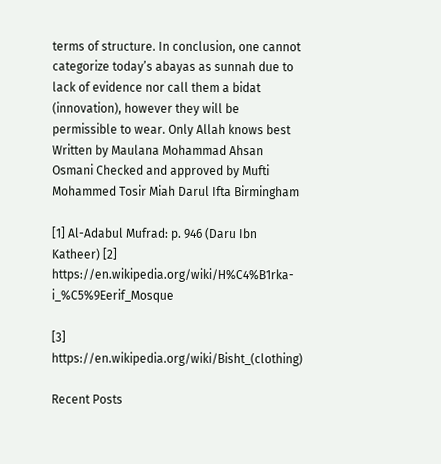terms of structure. In conclusion, one cannot categorize today’s abayas as sunnah due to lack of evidence nor call them a bidat (innovation), however they will be permissible to wear. Only Allah knows best Written by Maulana Mohammad Ahsan Osmani Checked and approved by Mufti Mohammed Tosir Miah Darul Ifta Birmingham

[1] Al-Adabul Mufrad: p. 946 (Daru Ibn Katheer) [2] https://en.wikipedia.org/wiki/H%C4%B1rka-i_%C5%9Eerif_Mosque

[3] https://en.wikipedia.org/wiki/Bisht_(clothing)

Recent Posts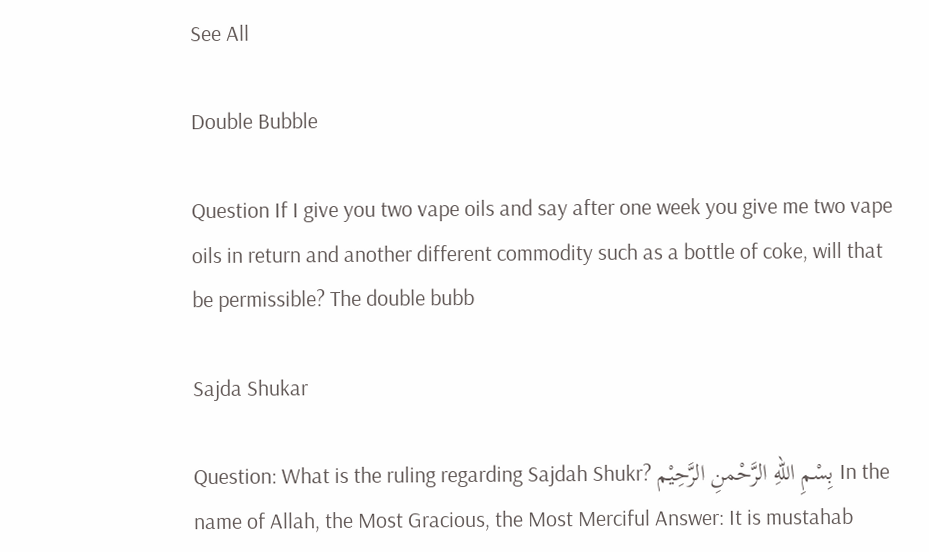See All

Double Bubble

Question If I give you two vape oils and say after one week you give me two vape oils in return and another different commodity such as a bottle of coke, will that be permissible? The double bubb

Sajda Shukar

Question: What is the ruling regarding Sajdah Shukr? بِسْمِ اللهِ الرَّحْمنِ الرَّحِيْم In the name of Allah, the Most Gracious, the Most Merciful Answer: It is mustahab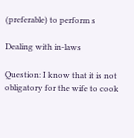(preferable) to perform s

Dealing with in-laws

Question: I know that it is not obligatory for the wife to cook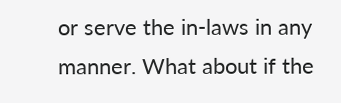or serve the in-laws in any manner. What about if the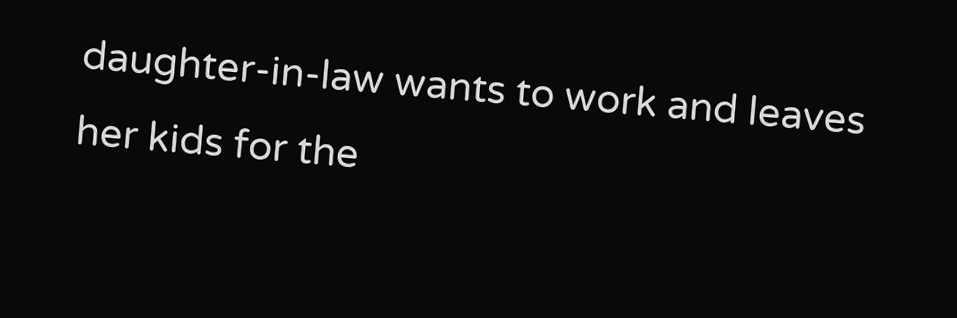daughter-in-law wants to work and leaves her kids for the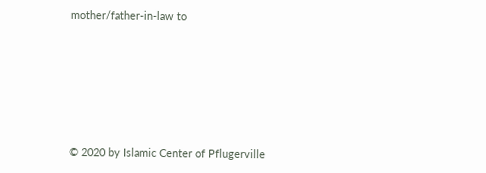mother/father-in-law to






© 2020 by Islamic Center of Pflugerville